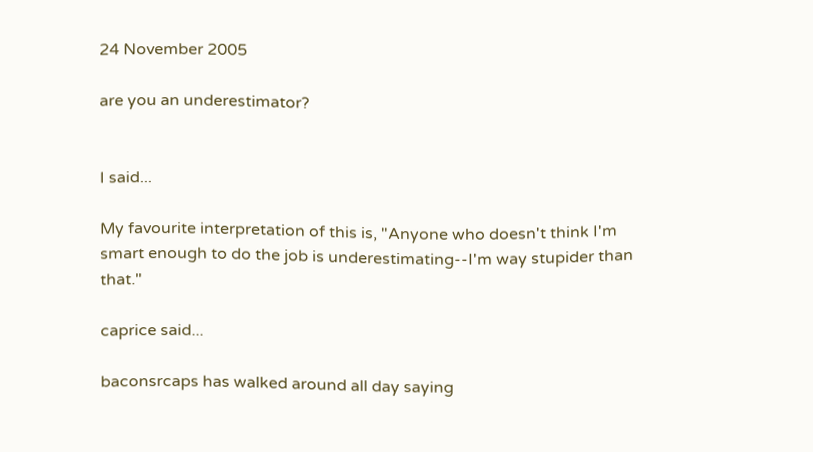24 November 2005

are you an underestimator?


I said...

My favourite interpretation of this is, "Anyone who doesn't think I'm smart enough to do the job is underestimating--I'm way stupider than that."

caprice said...

baconsrcaps has walked around all day saying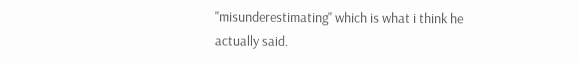"misunderestimating" which is what i think he actually said.